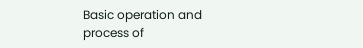Basic operation and process of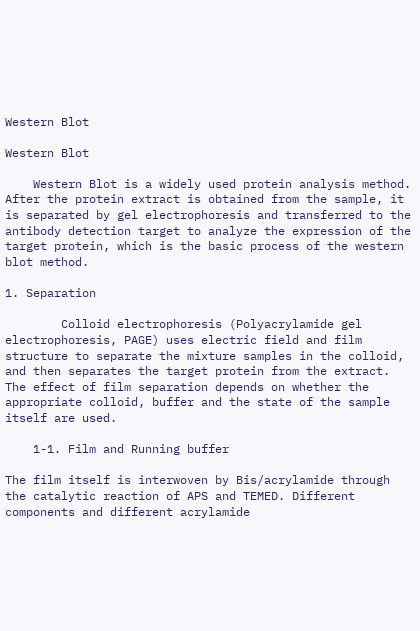Western Blot

Western Blot

    Western Blot is a widely used protein analysis method. After the protein extract is obtained from the sample, it is separated by gel electrophoresis and transferred to the antibody detection target to analyze the expression of the target protein, which is the basic process of the western blot method.

1. Separation

        Colloid electrophoresis (Polyacrylamide gel electrophoresis, PAGE) uses electric field and film structure to separate the mixture samples in the colloid, and then separates the target protein from the extract. The effect of film separation depends on whether the appropriate colloid, buffer and the state of the sample itself are used.

    1-1. Film and Running buffer

The film itself is interwoven by Bis/acrylamide through the catalytic reaction of APS and TEMED. Different components and different acrylamide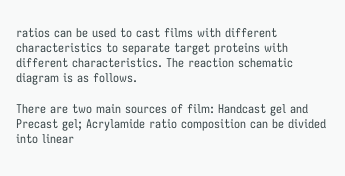ratios can be used to cast films with different characteristics to separate target proteins with different characteristics. The reaction schematic diagram is as follows.

There are two main sources of film: Handcast gel and Precast gel; Acrylamide ratio composition can be divided into linear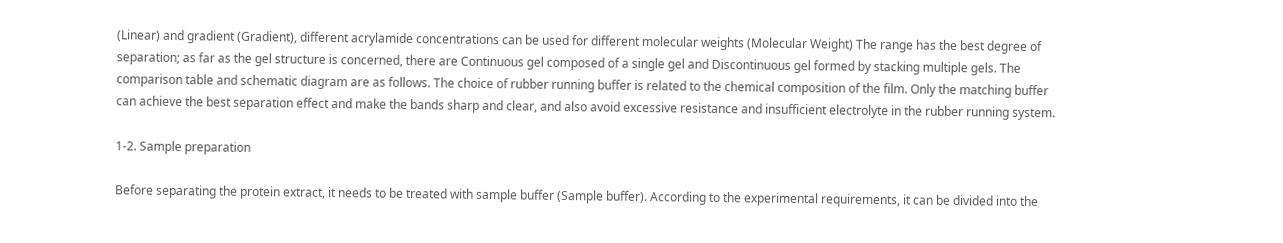(Linear) and gradient (Gradient), different acrylamide concentrations can be used for different molecular weights (Molecular Weight) The range has the best degree of separation; as far as the gel structure is concerned, there are Continuous gel composed of a single gel and Discontinuous gel formed by stacking multiple gels. The comparison table and schematic diagram are as follows. The choice of rubber running buffer is related to the chemical composition of the film. Only the matching buffer can achieve the best separation effect and make the bands sharp and clear, and also avoid excessive resistance and insufficient electrolyte in the rubber running system.

1-2. Sample preparation

Before separating the protein extract, it needs to be treated with sample buffer (Sample buffer). According to the experimental requirements, it can be divided into the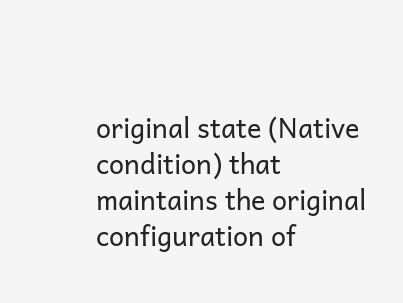original state (Native condition) that maintains the original configuration of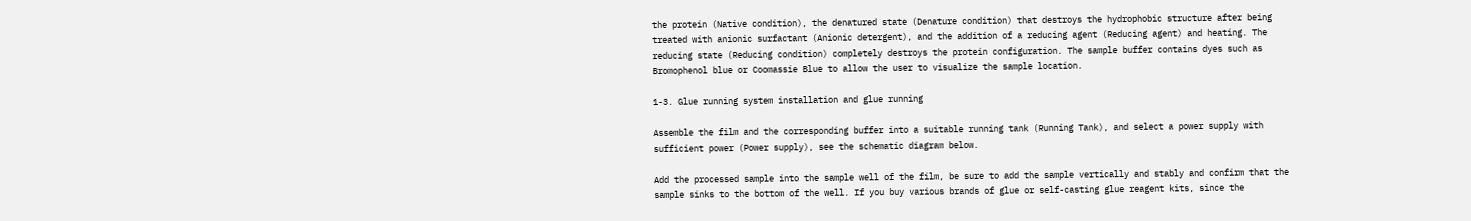the protein (Native condition), the denatured state (Denature condition) that destroys the hydrophobic structure after being treated with anionic surfactant (Anionic detergent), and the addition of a reducing agent (Reducing agent) and heating. The reducing state (Reducing condition) completely destroys the protein configuration. The sample buffer contains dyes such as Bromophenol blue or Coomassie Blue to allow the user to visualize the sample location.

1-3. Glue running system installation and glue running

Assemble the film and the corresponding buffer into a suitable running tank (Running Tank), and select a power supply with sufficient power (Power supply), see the schematic diagram below.

Add the processed sample into the sample well of the film, be sure to add the sample vertically and stably and confirm that the sample sinks to the bottom of the well. If you buy various brands of glue or self-casting glue reagent kits, since the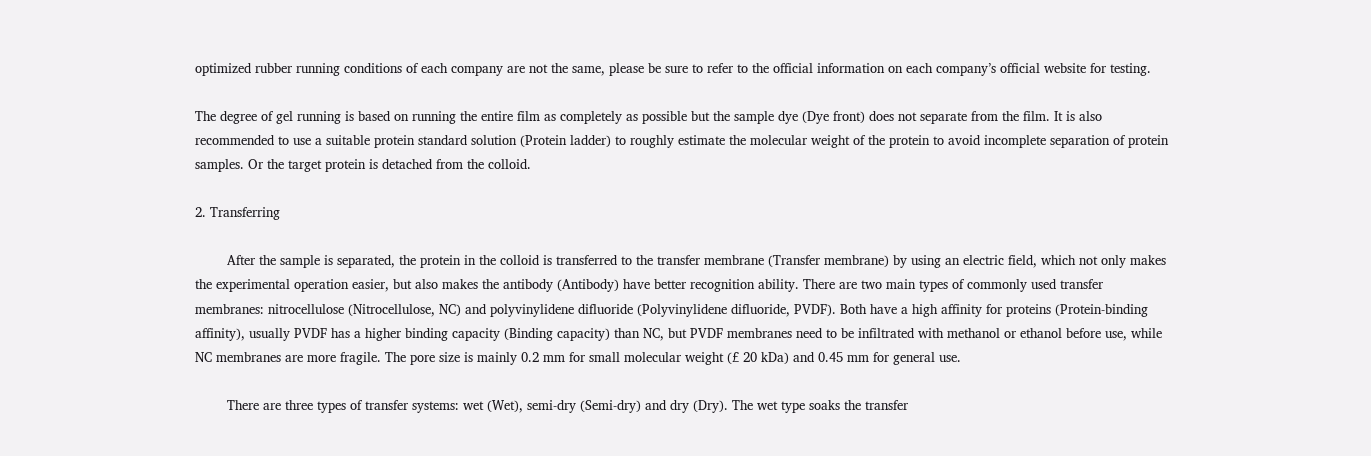optimized rubber running conditions of each company are not the same, please be sure to refer to the official information on each company’s official website for testing.

The degree of gel running is based on running the entire film as completely as possible but the sample dye (Dye front) does not separate from the film. It is also recommended to use a suitable protein standard solution (Protein ladder) to roughly estimate the molecular weight of the protein to avoid incomplete separation of protein samples. Or the target protein is detached from the colloid.

2. Transferring

        After the sample is separated, the protein in the colloid is transferred to the transfer membrane (Transfer membrane) by using an electric field, which not only makes the experimental operation easier, but also makes the antibody (Antibody) have better recognition ability. There are two main types of commonly used transfer membranes: nitrocellulose (Nitrocellulose, NC) and polyvinylidene difluoride (Polyvinylidene difluoride, PVDF). Both have a high affinity for proteins (Protein-binding affinity), usually PVDF has a higher binding capacity (Binding capacity) than NC, but PVDF membranes need to be infiltrated with methanol or ethanol before use, while NC membranes are more fragile. The pore size is mainly 0.2 mm for small molecular weight (£ 20 kDa) and 0.45 mm for general use.

        There are three types of transfer systems: wet (Wet), semi-dry (Semi-dry) and dry (Dry). The wet type soaks the transfer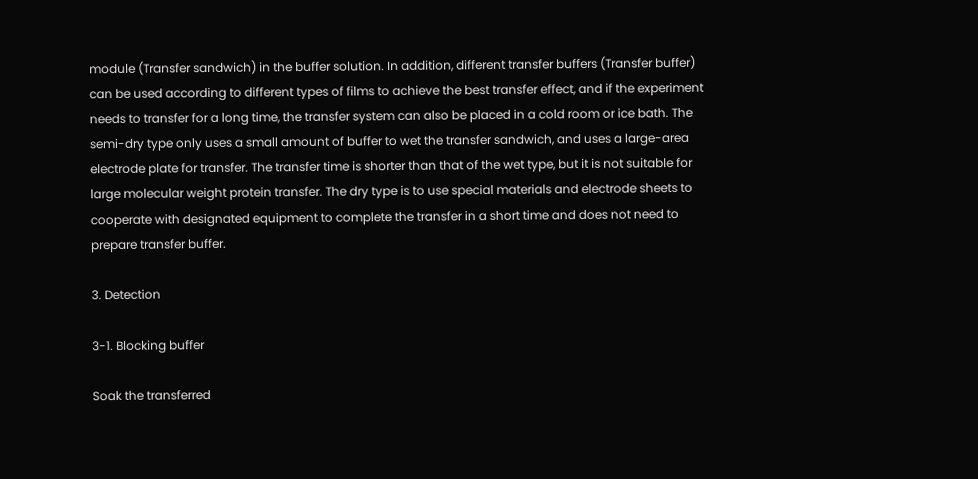module (Transfer sandwich) in the buffer solution. In addition, different transfer buffers (Transfer buffer) can be used according to different types of films to achieve the best transfer effect, and if the experiment needs to transfer for a long time, the transfer system can also be placed in a cold room or ice bath. The semi-dry type only uses a small amount of buffer to wet the transfer sandwich, and uses a large-area electrode plate for transfer. The transfer time is shorter than that of the wet type, but it is not suitable for large molecular weight protein transfer. The dry type is to use special materials and electrode sheets to cooperate with designated equipment to complete the transfer in a short time and does not need to prepare transfer buffer.

3. Detection

3-1. Blocking buffer

Soak the transferred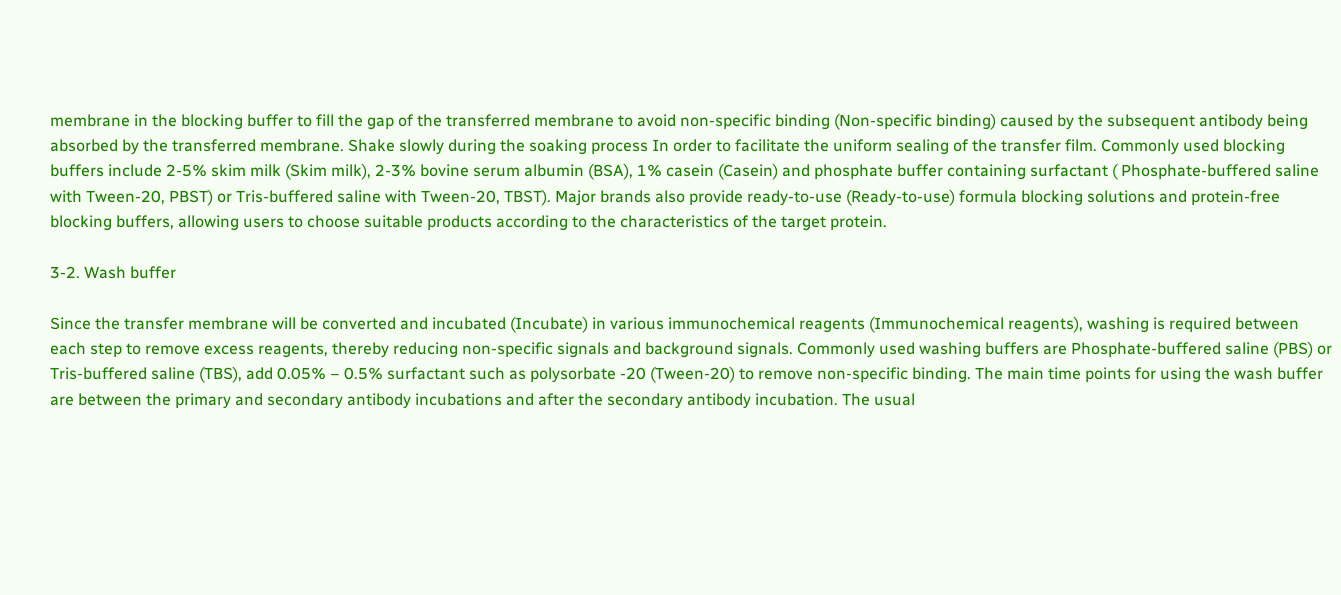membrane in the blocking buffer to fill the gap of the transferred membrane to avoid non-specific binding (Non-specific binding) caused by the subsequent antibody being absorbed by the transferred membrane. Shake slowly during the soaking process In order to facilitate the uniform sealing of the transfer film. Commonly used blocking buffers include 2-5% skim milk (Skim milk), 2-3% bovine serum albumin (BSA), 1% casein (Casein) and phosphate buffer containing surfactant ( Phosphate-buffered saline with Tween-20, PBST) or Tris-buffered saline with Tween-20, TBST). Major brands also provide ready-to-use (Ready-to-use) formula blocking solutions and protein-free blocking buffers, allowing users to choose suitable products according to the characteristics of the target protein.

3-2. Wash buffer

Since the transfer membrane will be converted and incubated (Incubate) in various immunochemical reagents (Immunochemical reagents), washing is required between each step to remove excess reagents, thereby reducing non-specific signals and background signals. Commonly used washing buffers are Phosphate-buffered saline (PBS) or Tris-buffered saline (TBS), add 0.05% – 0.5% surfactant such as polysorbate -20 (Tween-20) to remove non-specific binding. The main time points for using the wash buffer are between the primary and secondary antibody incubations and after the secondary antibody incubation. The usual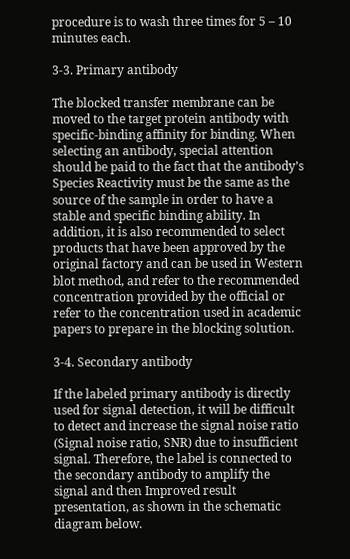procedure is to wash three times for 5 – 10 minutes each.

3-3. Primary antibody

The blocked transfer membrane can be moved to the target protein antibody with specific-binding affinity for binding. When selecting an antibody, special attention should be paid to the fact that the antibody’s Species Reactivity must be the same as the source of the sample in order to have a stable and specific binding ability. In addition, it is also recommended to select products that have been approved by the original factory and can be used in Western blot method, and refer to the recommended concentration provided by the official or refer to the concentration used in academic papers to prepare in the blocking solution.

3-4. Secondary antibody

If the labeled primary antibody is directly used for signal detection, it will be difficult to detect and increase the signal noise ratio (Signal noise ratio, SNR) due to insufficient signal. Therefore, the label is connected to the secondary antibody to amplify the signal and then Improved result presentation, as shown in the schematic diagram below.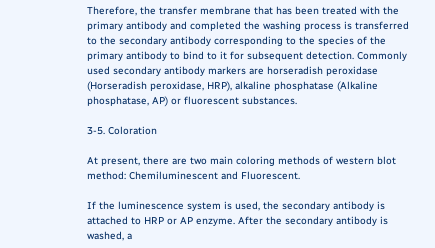Therefore, the transfer membrane that has been treated with the primary antibody and completed the washing process is transferred to the secondary antibody corresponding to the species of the primary antibody to bind to it for subsequent detection. Commonly used secondary antibody markers are horseradish peroxidase (Horseradish peroxidase, HRP), alkaline phosphatase (Alkaline phosphatase, AP) or fluorescent substances.

3-5. Coloration

At present, there are two main coloring methods of western blot method: Chemiluminescent and Fluorescent.

If the luminescence system is used, the secondary antibody is attached to HRP or AP enzyme. After the secondary antibody is washed, a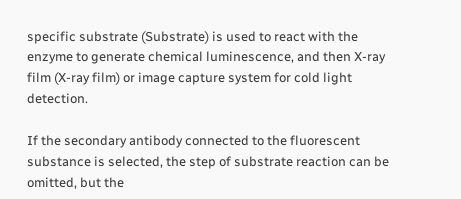specific substrate (Substrate) is used to react with the enzyme to generate chemical luminescence, and then X-ray film (X-ray film) or image capture system for cold light detection.

If the secondary antibody connected to the fluorescent substance is selected, the step of substrate reaction can be omitted, but the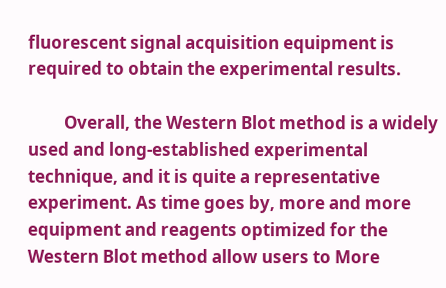fluorescent signal acquisition equipment is required to obtain the experimental results.

         Overall, the Western Blot method is a widely used and long-established experimental technique, and it is quite a representative experiment. As time goes by, more and more equipment and reagents optimized for the Western Blot method allow users to More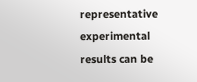representative experimental results can be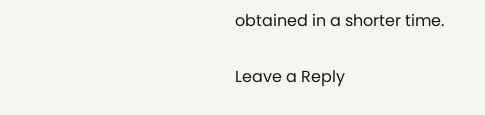obtained in a shorter time.

Leave a Reply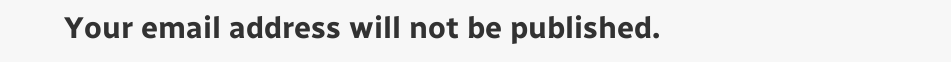Your email address will not be published.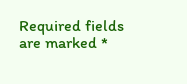Required fields are marked *